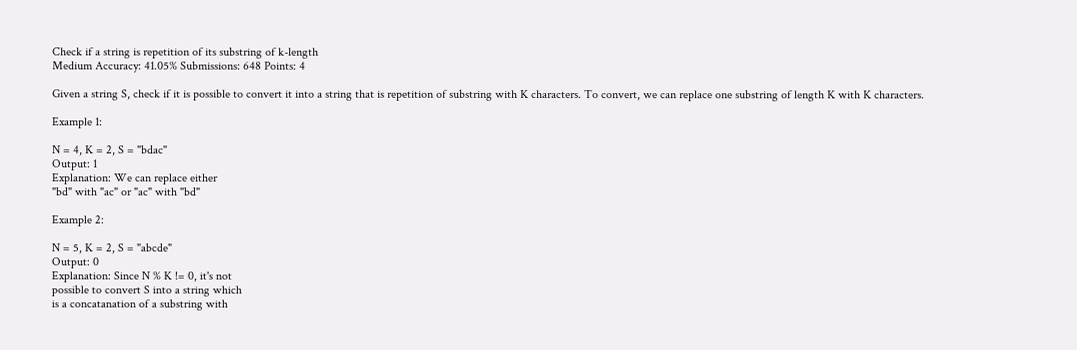Check if a string is repetition of its substring of k-length
Medium Accuracy: 41.05% Submissions: 648 Points: 4

Given a string S, check if it is possible to convert it into a string that is repetition of substring with K characters. To convert, we can replace one substring of length K with K characters.

Example 1:

N = 4, K = 2, S = "bdac"
Output: 1
Explanation: We can replace either
"bd" with "ac" or "ac" with "bd"

Example 2:

N = 5, K = 2, S = "abcde"
Output: 0
Explanation: Since N % K != 0, it's not
possible to convert S into a string which
is a concatanation of a substring with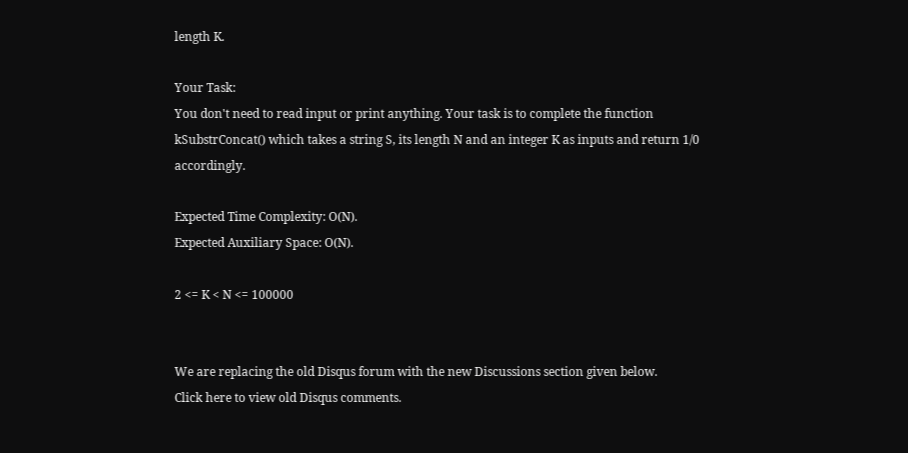length K.

Your Task:
You don't need to read input or print anything. Your task is to complete the function kSubstrConcat() which takes a string S, its length N and an integer K as inputs and return 1/0 accordingly.

Expected Time Complexity: O(N).
Expected Auxiliary Space: O(N).

2 <= K < N <= 100000


We are replacing the old Disqus forum with the new Discussions section given below.
Click here to view old Disqus comments.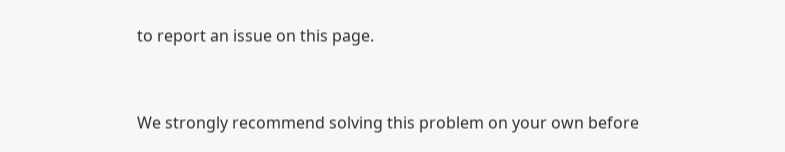to report an issue on this page.


We strongly recommend solving this problem on your own before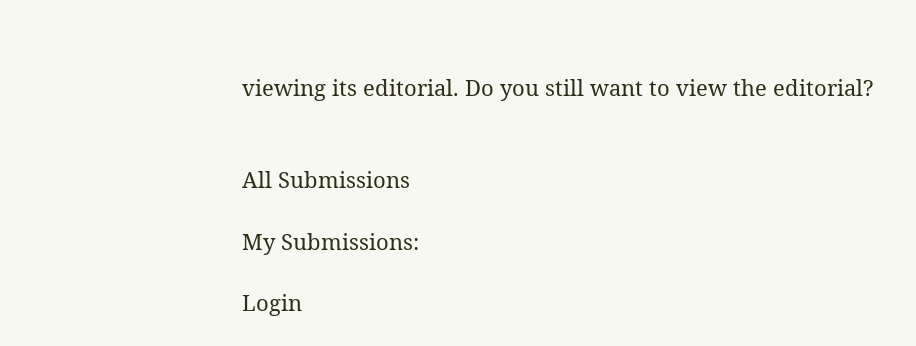viewing its editorial. Do you still want to view the editorial?


All Submissions

My Submissions:

Login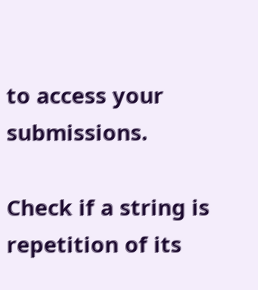to access your submissions.

Check if a string is repetition of its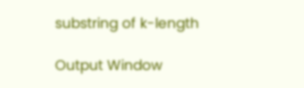substring of k-length

Output Window